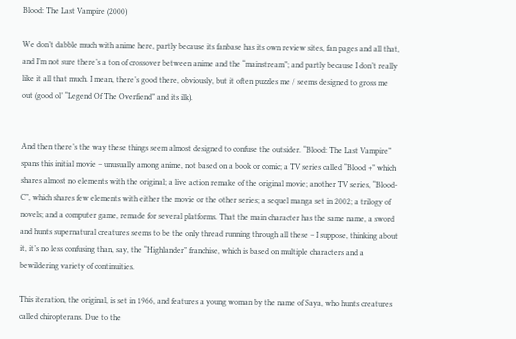Blood: The Last Vampire (2000)

We don’t dabble much with anime here, partly because its fanbase has its own review sites, fan pages and all that, and I’m not sure there’s a ton of crossover between anime and the “mainstream”; and partly because I don’t really like it all that much. I mean, there’s good there, obviously, but it often puzzles me / seems designed to gross me out (good ol’ “Legend Of The Overfiend” and its ilk).


And then there’s the way these things seem almost designed to confuse the outsider. “Blood: The Last Vampire” spans this initial movie – unusually among anime, not based on a book or comic; a TV series called “Blood +” which shares almost no elements with the original; a live action remake of the original movie; another TV series, “Blood-C”, which shares few elements with either the movie or the other series; a sequel manga set in 2002; a trilogy of novels; and a computer game, remade for several platforms. That the main character has the same name, a sword and hunts supernatural creatures seems to be the only thread running through all these – I suppose, thinking about it, it’s no less confusing than, say, the “Highlander” franchise, which is based on multiple characters and a bewildering variety of continuities.

This iteration, the original, is set in 1966, and features a young woman by the name of Saya, who hunts creatures called chiropterans. Due to the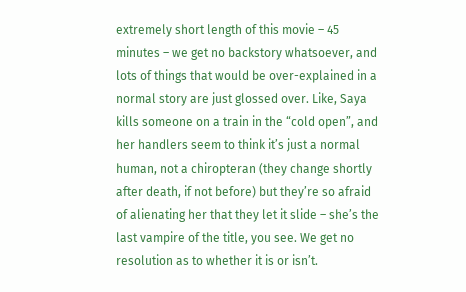extremely short length of this movie – 45 minutes – we get no backstory whatsoever, and lots of things that would be over-explained in a normal story are just glossed over. Like, Saya kills someone on a train in the “cold open”, and her handlers seem to think it’s just a normal human, not a chiropteran (they change shortly after death, if not before) but they’re so afraid of alienating her that they let it slide – she’s the last vampire of the title, you see. We get no resolution as to whether it is or isn’t.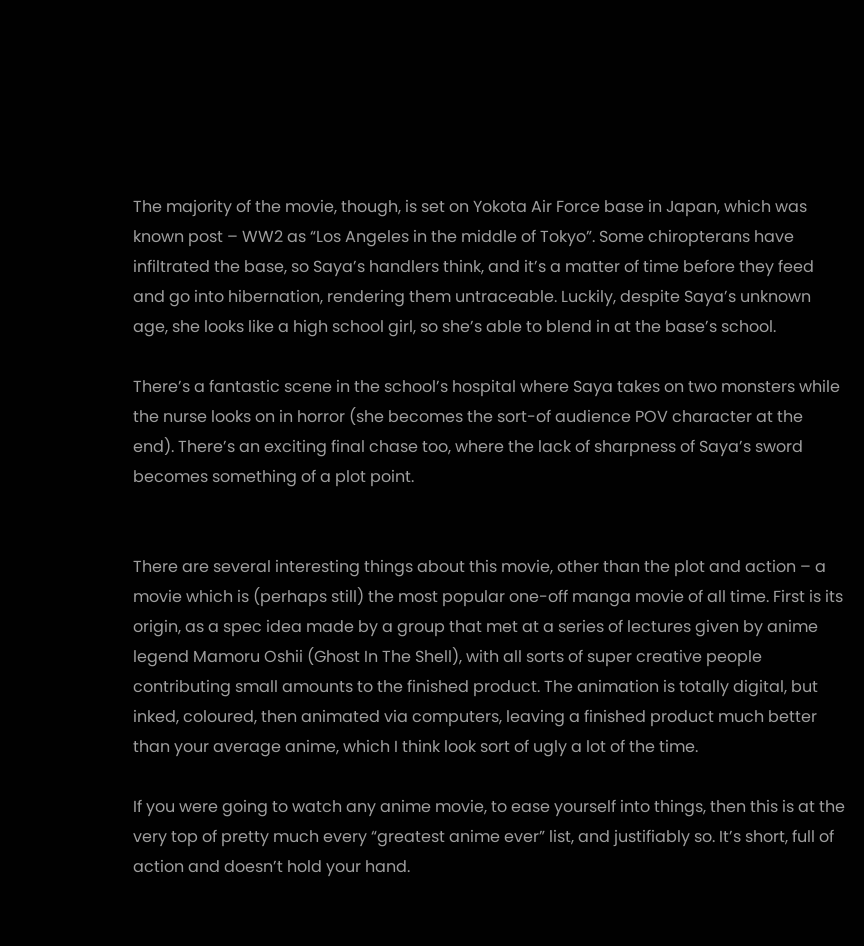The majority of the movie, though, is set on Yokota Air Force base in Japan, which was known post – WW2 as “Los Angeles in the middle of Tokyo”. Some chiropterans have infiltrated the base, so Saya’s handlers think, and it’s a matter of time before they feed and go into hibernation, rendering them untraceable. Luckily, despite Saya’s unknown age, she looks like a high school girl, so she’s able to blend in at the base’s school.

There’s a fantastic scene in the school’s hospital where Saya takes on two monsters while the nurse looks on in horror (she becomes the sort-of audience POV character at the end). There’s an exciting final chase too, where the lack of sharpness of Saya’s sword becomes something of a plot point.


There are several interesting things about this movie, other than the plot and action – a movie which is (perhaps still) the most popular one-off manga movie of all time. First is its origin, as a spec idea made by a group that met at a series of lectures given by anime legend Mamoru Oshii (Ghost In The Shell), with all sorts of super creative people contributing small amounts to the finished product. The animation is totally digital, but inked, coloured, then animated via computers, leaving a finished product much better than your average anime, which I think look sort of ugly a lot of the time.

If you were going to watch any anime movie, to ease yourself into things, then this is at the very top of pretty much every “greatest anime ever” list, and justifiably so. It’s short, full of action and doesn’t hold your hand.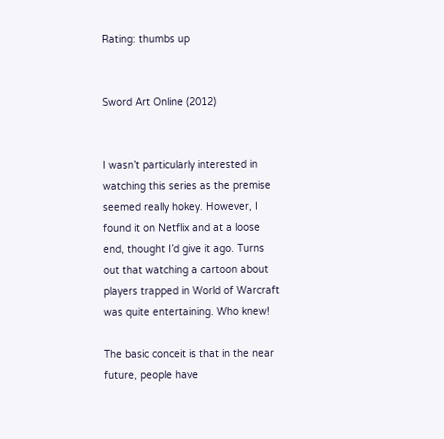Rating: thumbs up


Sword Art Online (2012)


I wasn’t particularly interested in watching this series as the premise seemed really hokey. However, I found it on Netflix and at a loose end, thought I’d give it ago. Turns out that watching a cartoon about players trapped in World of Warcraft was quite entertaining. Who knew!

The basic conceit is that in the near future, people have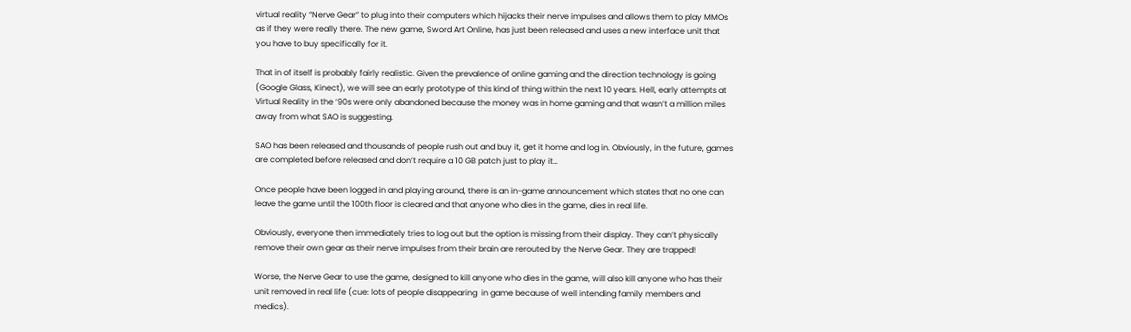virtual reality “Nerve Gear” to plug into their computers which hijacks their nerve impulses and allows them to play MMOs as if they were really there. The new game, Sword Art Online, has just been released and uses a new interface unit that you have to buy specifically for it.

That in of itself is probably fairly realistic. Given the prevalence of online gaming and the direction technology is going (Google Glass, Kinect), we will see an early prototype of this kind of thing within the next 10 years. Hell, early attempts at Virtual Reality in the ‘90s were only abandoned because the money was in home gaming and that wasn’t a million miles away from what SAO is suggesting.

SAO has been released and thousands of people rush out and buy it, get it home and log in. Obviously, in the future, games are completed before released and don’t require a 10 GB patch just to play it…

Once people have been logged in and playing around, there is an in-game announcement which states that no one can leave the game until the 100th floor is cleared and that anyone who dies in the game, dies in real life.

Obviously, everyone then immediately tries to log out but the option is missing from their display. They can’t physically remove their own gear as their nerve impulses from their brain are rerouted by the Nerve Gear. They are trapped!

Worse, the Nerve Gear to use the game, designed to kill anyone who dies in the game, will also kill anyone who has their unit removed in real life (cue: lots of people disappearing  in game because of well intending family members and medics).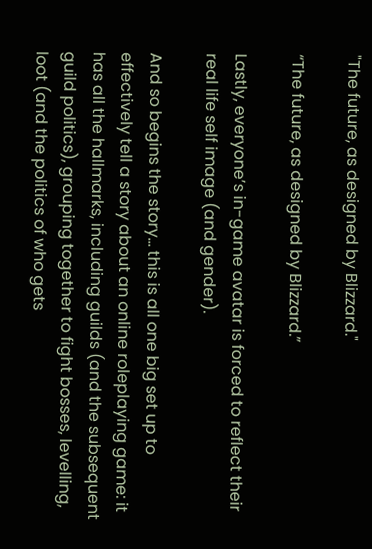"The future, as designed by Blizzard."

“The future, as designed by Blizzard.”

Lastly, everyone’s in-game avatar is forced to reflect their real life self image (and gender).

And so begins the story… this is all one big set up to effectively tell a story about an online roleplaying game: it has all the hallmarks, including guilds (and the subsequent guild politics), grouping together to fight bosses, levelling, loot (and the politics of who gets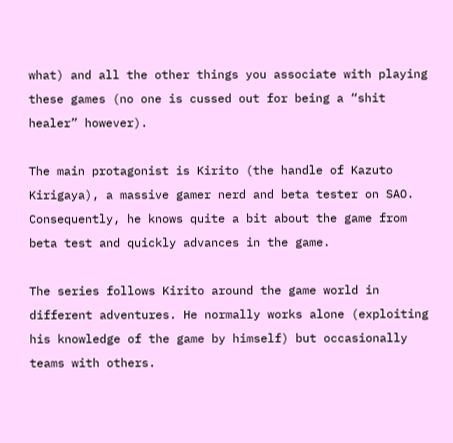what) and all the other things you associate with playing these games (no one is cussed out for being a “shit healer” however).

The main protagonist is Kirito (the handle of Kazuto Kirigaya), a massive gamer nerd and beta tester on SAO. Consequently, he knows quite a bit about the game from beta test and quickly advances in the game.

The series follows Kirito around the game world in different adventures. He normally works alone (exploiting his knowledge of the game by himself) but occasionally teams with others.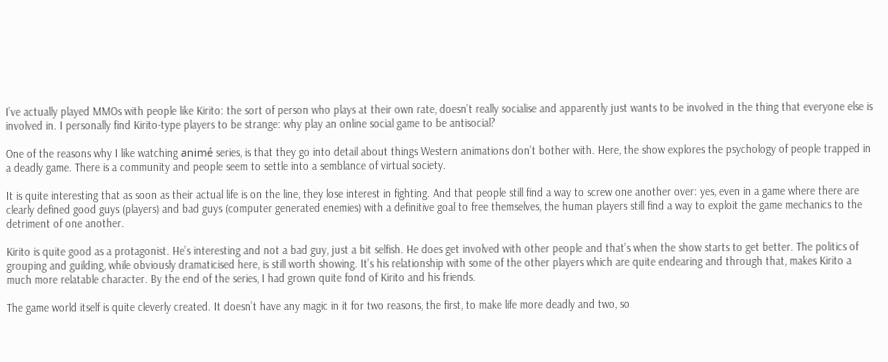I’ve actually played MMOs with people like Kirito: the sort of person who plays at their own rate, doesn’t really socialise and apparently just wants to be involved in the thing that everyone else is involved in. I personally find Kirito-type players to be strange: why play an online social game to be antisocial?

One of the reasons why I like watching animé series, is that they go into detail about things Western animations don’t bother with. Here, the show explores the psychology of people trapped in a deadly game. There is a community and people seem to settle into a semblance of virtual society.

It is quite interesting that as soon as their actual life is on the line, they lose interest in fighting. And that people still find a way to screw one another over: yes, even in a game where there are clearly defined good guys (players) and bad guys (computer generated enemies) with a definitive goal to free themselves, the human players still find a way to exploit the game mechanics to the detriment of one another.

Kirito is quite good as a protagonist. He’s interesting and not a bad guy, just a bit selfish. He does get involved with other people and that’s when the show starts to get better. The politics of grouping and guilding, while obviously dramaticised here, is still worth showing. It’s his relationship with some of the other players which are quite endearing and through that, makes Kirito a much more relatable character. By the end of the series, I had grown quite fond of Kirito and his friends.

The game world itself is quite cleverly created. It doesn’t have any magic in it for two reasons, the first, to make life more deadly and two, so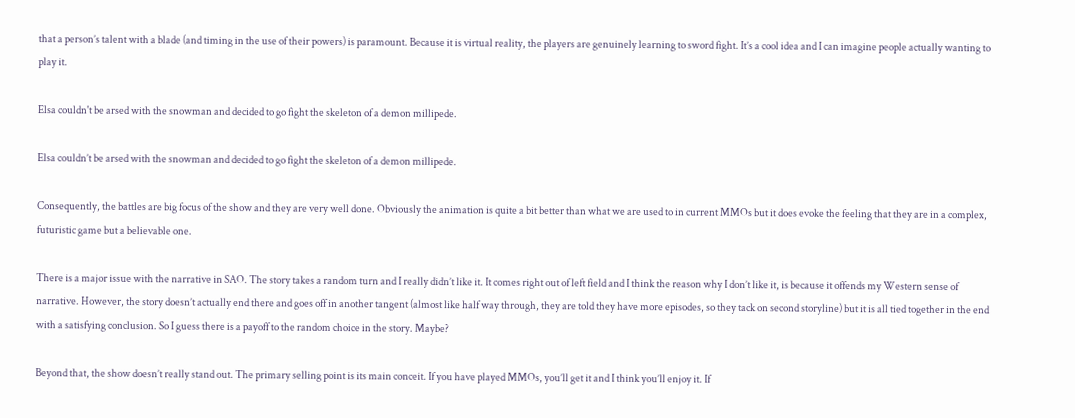that a person’s talent with a blade (and timing in the use of their powers) is paramount. Because it is virtual reality, the players are genuinely learning to sword fight. It’s a cool idea and I can imagine people actually wanting to play it.

Elsa couldn't be arsed with the snowman and decided to go fight the skeleton of a demon millipede.

Elsa couldn’t be arsed with the snowman and decided to go fight the skeleton of a demon millipede.

Consequently, the battles are big focus of the show and they are very well done. Obviously the animation is quite a bit better than what we are used to in current MMOs but it does evoke the feeling that they are in a complex, futuristic game but a believable one.

There is a major issue with the narrative in SAO. The story takes a random turn and I really didn’t like it. It comes right out of left field and I think the reason why I don’t like it, is because it offends my Western sense of narrative. However, the story doesn’t actually end there and goes off in another tangent (almost like half way through, they are told they have more episodes, so they tack on second storyline) but it is all tied together in the end with a satisfying conclusion. So I guess there is a payoff to the random choice in the story. Maybe?

Beyond that, the show doesn’t really stand out. The primary selling point is its main conceit. If you have played MMOs, you’ll get it and I think you’ll enjoy it. If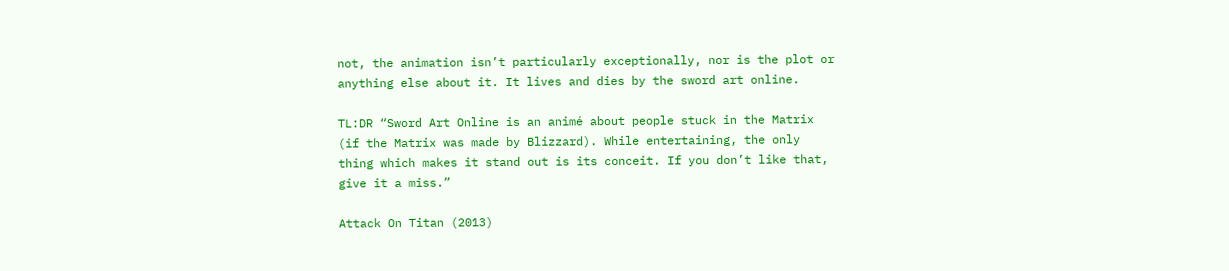not, the animation isn’t particularly exceptionally, nor is the plot or anything else about it. It lives and dies by the sword art online.

TL:DR “Sword Art Online is an animé about people stuck in the Matrix (if the Matrix was made by Blizzard). While entertaining, the only thing which makes it stand out is its conceit. If you don’t like that, give it a miss.”

Attack On Titan (2013)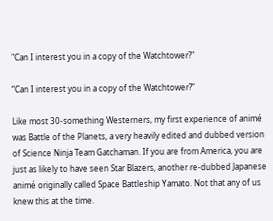"Can I interest you in a copy of the Watchtower?"

“Can I interest you in a copy of the Watchtower?”

Like most 30-something Westerners, my first experience of animé was Battle of the Planets, a very heavily edited and dubbed version of Science Ninja Team Gatchaman. If you are from America, you are just as likely to have seen Star Blazers, another re-dubbed Japanese animé originally called Space Battleship Yamato. Not that any of us knew this at the time.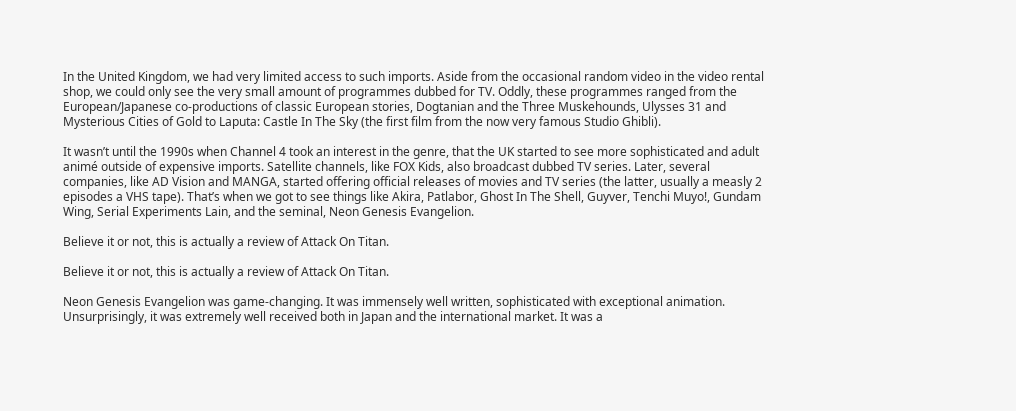In the United Kingdom, we had very limited access to such imports. Aside from the occasional random video in the video rental shop, we could only see the very small amount of programmes dubbed for TV. Oddly, these programmes ranged from the European/Japanese co-productions of classic European stories, Dogtanian and the Three Muskehounds, Ulysses 31 and Mysterious Cities of Gold to Laputa: Castle In The Sky (the first film from the now very famous Studio Ghibli).

It wasn’t until the 1990s when Channel 4 took an interest in the genre, that the UK started to see more sophisticated and adult animé outside of expensive imports. Satellite channels, like FOX Kids, also broadcast dubbed TV series. Later, several companies, like AD Vision and MANGA, started offering official releases of movies and TV series (the latter, usually a measly 2 episodes a VHS tape). That’s when we got to see things like Akira, Patlabor, Ghost In The Shell, Guyver, Tenchi Muyo!, Gundam Wing, Serial Experiments Lain, and the seminal, Neon Genesis Evangelion.

Believe it or not, this is actually a review of Attack On Titan.

Believe it or not, this is actually a review of Attack On Titan.

Neon Genesis Evangelion was game-changing. It was immensely well written, sophisticated with exceptional animation. Unsurprisingly, it was extremely well received both in Japan and the international market. It was a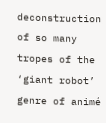deconstruction of so many tropes of the ‘giant robot’ genre of animé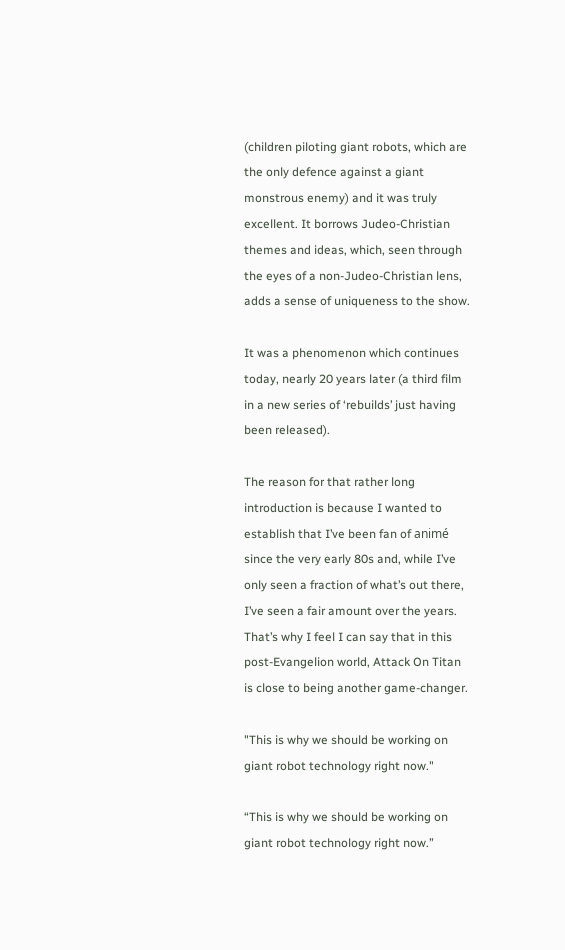(children piloting giant robots, which are the only defence against a giant monstrous enemy) and it was truly excellent. It borrows Judeo-Christian themes and ideas, which, seen through the eyes of a non-Judeo-Christian lens, adds a sense of uniqueness to the show.

It was a phenomenon which continues today, nearly 20 years later (a third film in a new series of ‘rebuilds’ just having been released).

The reason for that rather long introduction is because I wanted to establish that I’ve been fan of animé since the very early 80s and, while I’ve only seen a fraction of what’s out there, I’ve seen a fair amount over the years. That’s why I feel I can say that in this post-Evangelion world, Attack On Titan is close to being another game-changer.

"This is why we should be working on giant robot technology right now."

“This is why we should be working on giant robot technology right now.”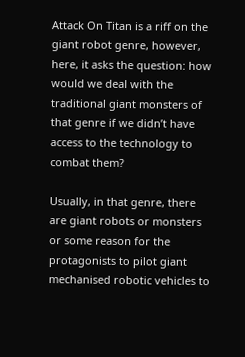Attack On Titan is a riff on the giant robot genre, however, here, it asks the question: how would we deal with the traditional giant monsters of that genre if we didn’t have access to the technology to combat them?

Usually, in that genre, there are giant robots or monsters or some reason for the protagonists to pilot giant mechanised robotic vehicles to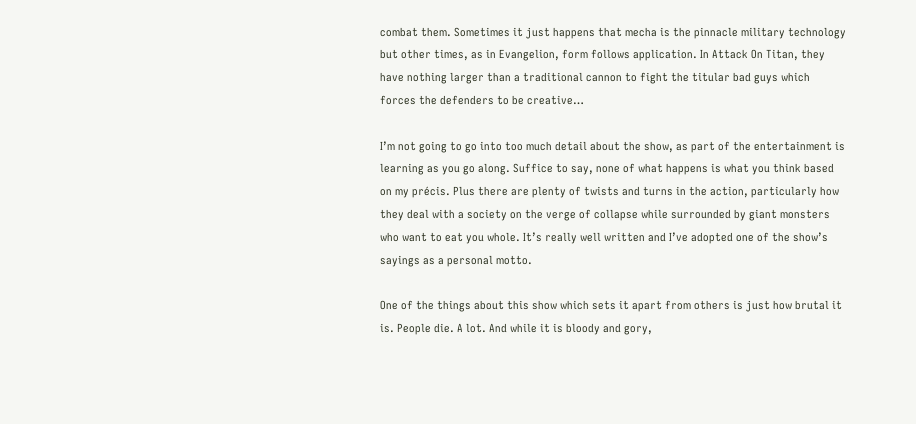combat them. Sometimes it just happens that mecha is the pinnacle military technology but other times, as in Evangelion, form follows application. In Attack On Titan, they have nothing larger than a traditional cannon to fight the titular bad guys which forces the defenders to be creative…

I’m not going to go into too much detail about the show, as part of the entertainment is learning as you go along. Suffice to say, none of what happens is what you think based on my précis. Plus there are plenty of twists and turns in the action, particularly how they deal with a society on the verge of collapse while surrounded by giant monsters who want to eat you whole. It’s really well written and I’ve adopted one of the show’s sayings as a personal motto.

One of the things about this show which sets it apart from others is just how brutal it is. People die. A lot. And while it is bloody and gory,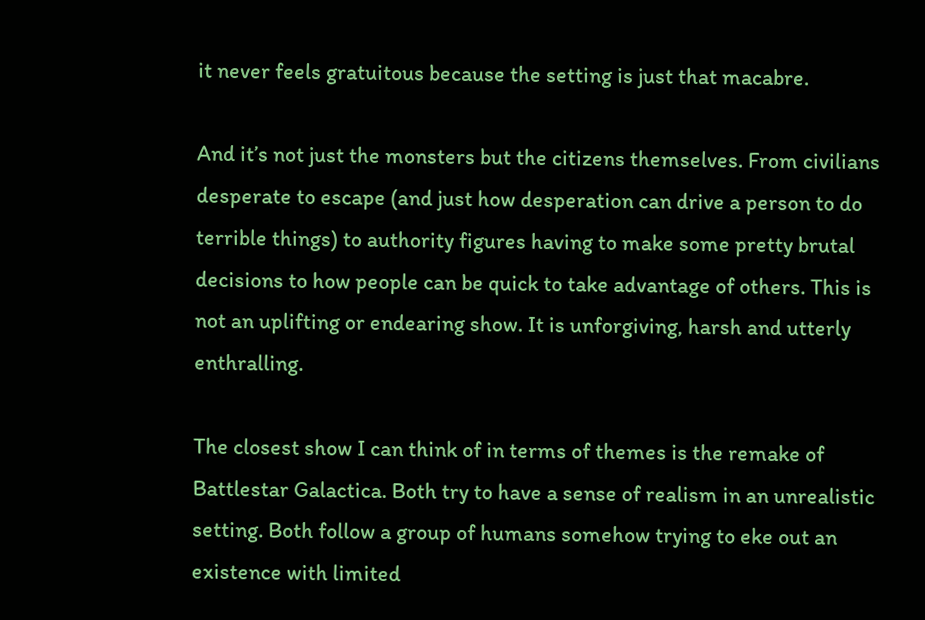it never feels gratuitous because the setting is just that macabre.

And it’s not just the monsters but the citizens themselves. From civilians desperate to escape (and just how desperation can drive a person to do terrible things) to authority figures having to make some pretty brutal decisions to how people can be quick to take advantage of others. This is not an uplifting or endearing show. It is unforgiving, harsh and utterly enthralling.

The closest show I can think of in terms of themes is the remake of Battlestar Galactica. Both try to have a sense of realism in an unrealistic setting. Both follow a group of humans somehow trying to eke out an existence with limited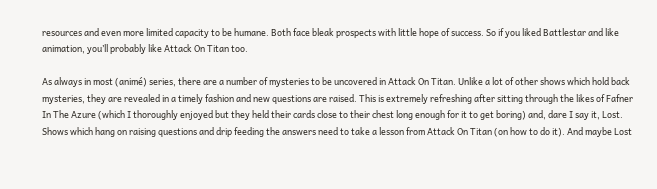resources and even more limited capacity to be humane. Both face bleak prospects with little hope of success. So if you liked Battlestar and like animation, you’ll probably like Attack On Titan too.

As always in most (animé) series, there are a number of mysteries to be uncovered in Attack On Titan. Unlike a lot of other shows which hold back mysteries, they are revealed in a timely fashion and new questions are raised. This is extremely refreshing after sitting through the likes of Fafner In The Azure (which I thoroughly enjoyed but they held their cards close to their chest long enough for it to get boring) and, dare I say it, Lost. Shows which hang on raising questions and drip feeding the answers need to take a lesson from Attack On Titan (on how to do it). And maybe Lost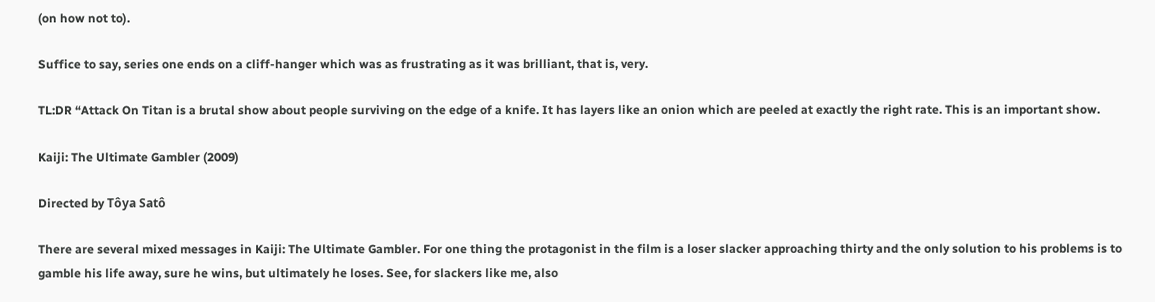(on how not to).

Suffice to say, series one ends on a cliff-hanger which was as frustrating as it was brilliant, that is, very.

TL:DR “Attack On Titan is a brutal show about people surviving on the edge of a knife. It has layers like an onion which are peeled at exactly the right rate. This is an important show.

Kaiji: The Ultimate Gambler (2009)

Directed by Tôya Satô

There are several mixed messages in Kaiji: The Ultimate Gambler. For one thing the protagonist in the film is a loser slacker approaching thirty and the only solution to his problems is to gamble his life away, sure he wins, but ultimately he loses. See, for slackers like me, also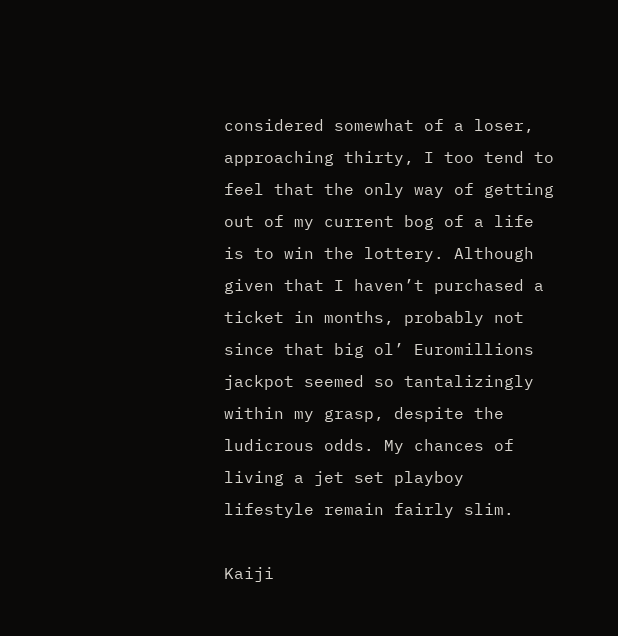considered somewhat of a loser, approaching thirty, I too tend to feel that the only way of getting out of my current bog of a life is to win the lottery. Although given that I haven’t purchased a ticket in months, probably not since that big ol’ Euromillions jackpot seemed so tantalizingly within my grasp, despite the ludicrous odds. My chances of living a jet set playboy lifestyle remain fairly slim.

Kaiji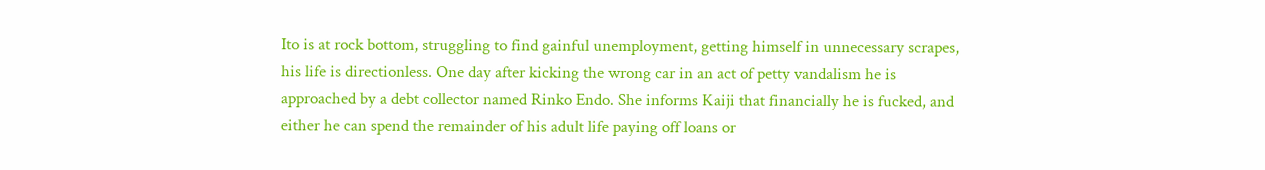Ito is at rock bottom, struggling to find gainful unemployment, getting himself in unnecessary scrapes, his life is directionless. One day after kicking the wrong car in an act of petty vandalism he is approached by a debt collector named Rinko Endo. She informs Kaiji that financially he is fucked, and either he can spend the remainder of his adult life paying off loans or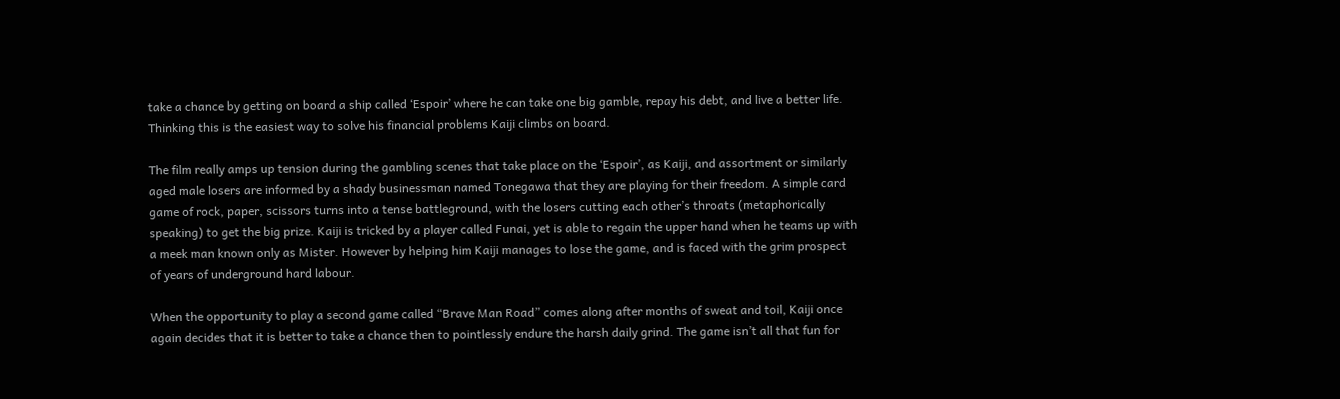take a chance by getting on board a ship called ‘Espoir’ where he can take one big gamble, repay his debt, and live a better life. Thinking this is the easiest way to solve his financial problems Kaiji climbs on board.

The film really amps up tension during the gambling scenes that take place on the ‘Espoir’, as Kaiji, and assortment or similarly aged male losers are informed by a shady businessman named Tonegawa that they are playing for their freedom. A simple card game of rock, paper, scissors turns into a tense battleground, with the losers cutting each other’s throats (metaphorically speaking) to get the big prize. Kaiji is tricked by a player called Funai, yet is able to regain the upper hand when he teams up with a meek man known only as Mister. However by helping him Kaiji manages to lose the game, and is faced with the grim prospect of years of underground hard labour.

When the opportunity to play a second game called “Brave Man Road” comes along after months of sweat and toil, Kaiji once again decides that it is better to take a chance then to pointlessly endure the harsh daily grind. The game isn’t all that fun for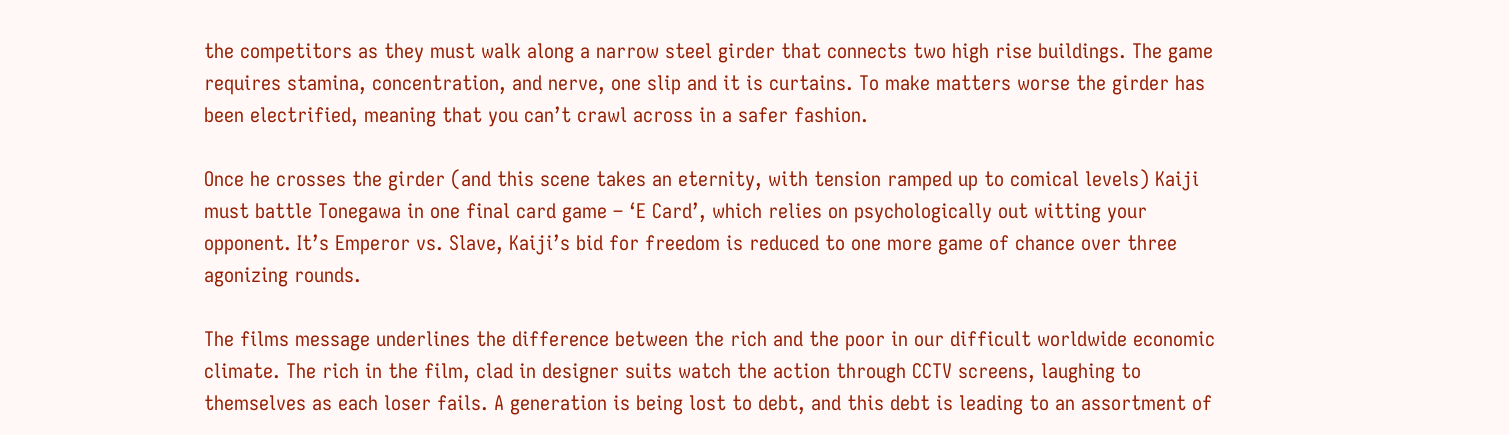the competitors as they must walk along a narrow steel girder that connects two high rise buildings. The game requires stamina, concentration, and nerve, one slip and it is curtains. To make matters worse the girder has been electrified, meaning that you can’t crawl across in a safer fashion.

Once he crosses the girder (and this scene takes an eternity, with tension ramped up to comical levels) Kaiji must battle Tonegawa in one final card game – ‘E Card’, which relies on psychologically out witting your opponent. It’s Emperor vs. Slave, Kaiji’s bid for freedom is reduced to one more game of chance over three agonizing rounds.

The films message underlines the difference between the rich and the poor in our difficult worldwide economic climate. The rich in the film, clad in designer suits watch the action through CCTV screens, laughing to themselves as each loser fails. A generation is being lost to debt, and this debt is leading to an assortment of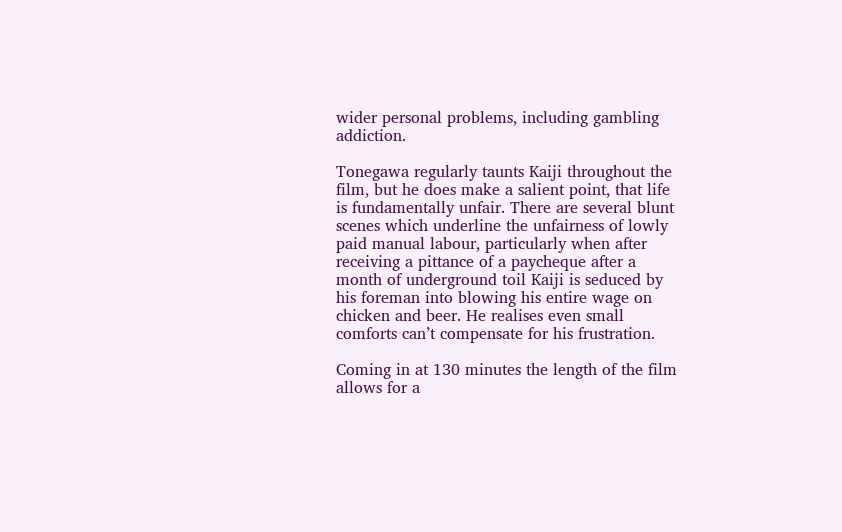wider personal problems, including gambling addiction.

Tonegawa regularly taunts Kaiji throughout the film, but he does make a salient point, that life is fundamentally unfair. There are several blunt scenes which underline the unfairness of lowly paid manual labour, particularly when after receiving a pittance of a paycheque after a month of underground toil Kaiji is seduced by his foreman into blowing his entire wage on chicken and beer. He realises even small comforts can’t compensate for his frustration.

Coming in at 130 minutes the length of the film allows for a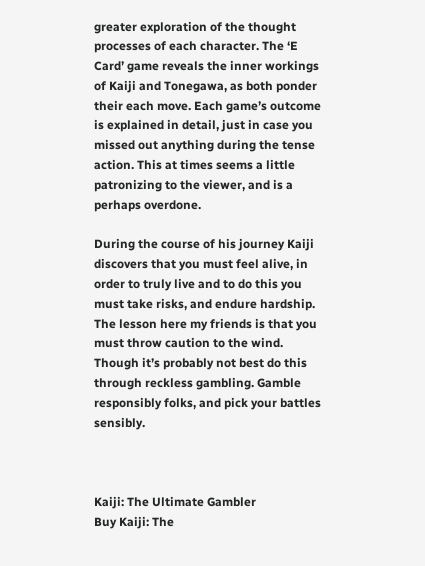greater exploration of the thought processes of each character. The ‘E Card’ game reveals the inner workings of Kaiji and Tonegawa, as both ponder their each move. Each game’s outcome is explained in detail, just in case you missed out anything during the tense action. This at times seems a little patronizing to the viewer, and is a perhaps overdone.

During the course of his journey Kaiji discovers that you must feel alive, in order to truly live and to do this you must take risks, and endure hardship. The lesson here my friends is that you must throw caution to the wind. Though it’s probably not best do this through reckless gambling. Gamble responsibly folks, and pick your battles sensibly.



Kaiji: The Ultimate Gambler
Buy Kaiji: The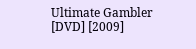Ultimate Gambler [DVD] [2009]